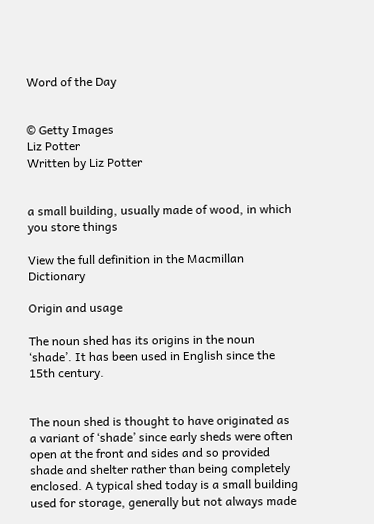Word of the Day


© Getty Images
Liz Potter
Written by Liz Potter


a small building, usually made of wood, in which you store things

View the full definition in the Macmillan Dictionary

Origin and usage

The noun shed has its origins in the noun ‘shade’. It has been used in English since the 15th century.


The noun shed is thought to have originated as a variant of ‘shade’ since early sheds were often open at the front and sides and so provided shade and shelter rather than being completely enclosed. A typical shed today is a small building used for storage, generally but not always made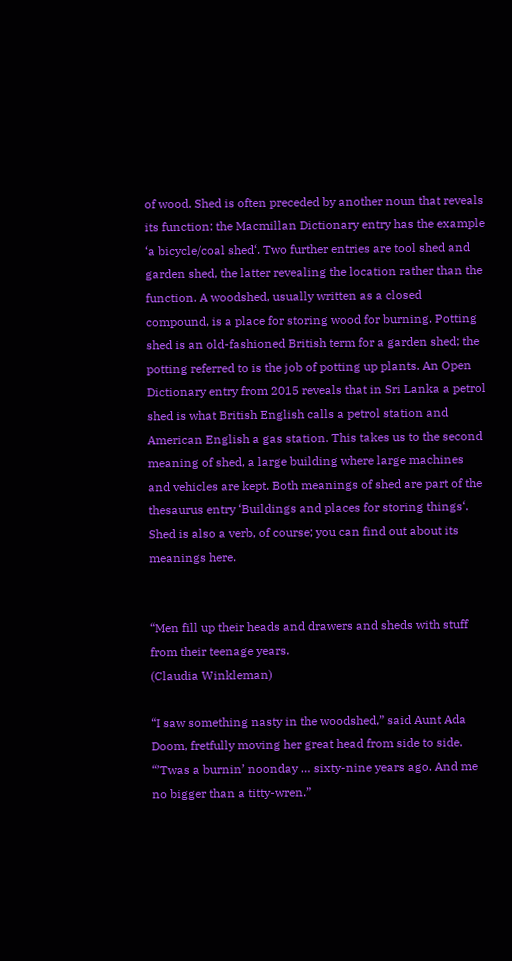of wood. Shed is often preceded by another noun that reveals its function: the Macmillan Dictionary entry has the example ‘a bicycle/coal shed‘. Two further entries are tool shed and garden shed, the latter revealing the location rather than the function. A woodshed, usually written as a closed compound, is a place for storing wood for burning. Potting shed is an old-fashioned British term for a garden shed; the potting referred to is the job of potting up plants. An Open Dictionary entry from 2015 reveals that in Sri Lanka a petrol shed is what British English calls a petrol station and American English a gas station. This takes us to the second meaning of shed, a large building where large machines and vehicles are kept. Both meanings of shed are part of the thesaurus entry ‘Buildings and places for storing things‘. Shed is also a verb, of course; you can find out about its meanings here.


“Men fill up their heads and drawers and sheds with stuff from their teenage years.
(Claudia Winkleman)

“I saw something nasty in the woodshed,” said Aunt Ada Doom, fretfully moving her great head from side to side. “’Twas a burnin’ noonday … sixty-nine years ago. And me no bigger than a titty-wren.”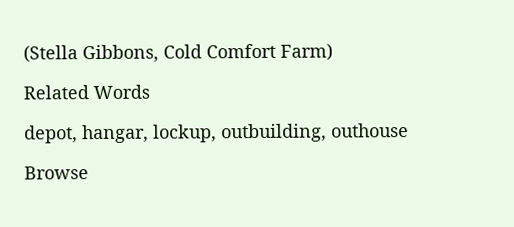(Stella Gibbons, Cold Comfort Farm)

Related Words

depot, hangar, lockup, outbuilding, outhouse

Browse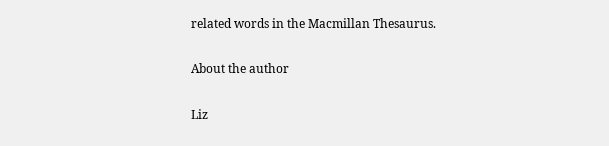related words in the Macmillan Thesaurus.

About the author

Liz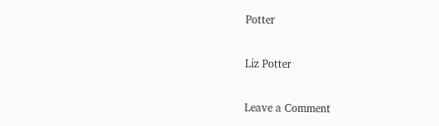Potter

Liz Potter

Leave a Comment